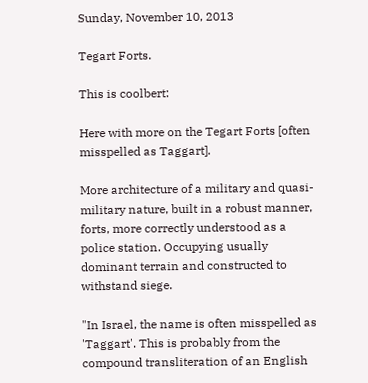Sunday, November 10, 2013

Tegart Forts.

This is coolbert:

Here with more on the Tegart Forts [often misspelled as Taggart].

More architecture of a military and quasi-military nature, built in a robust manner, forts, more correctly understood as a police station. Occupying usually dominant terrain and constructed to withstand siege.

"In Israel, the name is often misspelled as 'Taggart'. This is probably from the compound transliteration of an English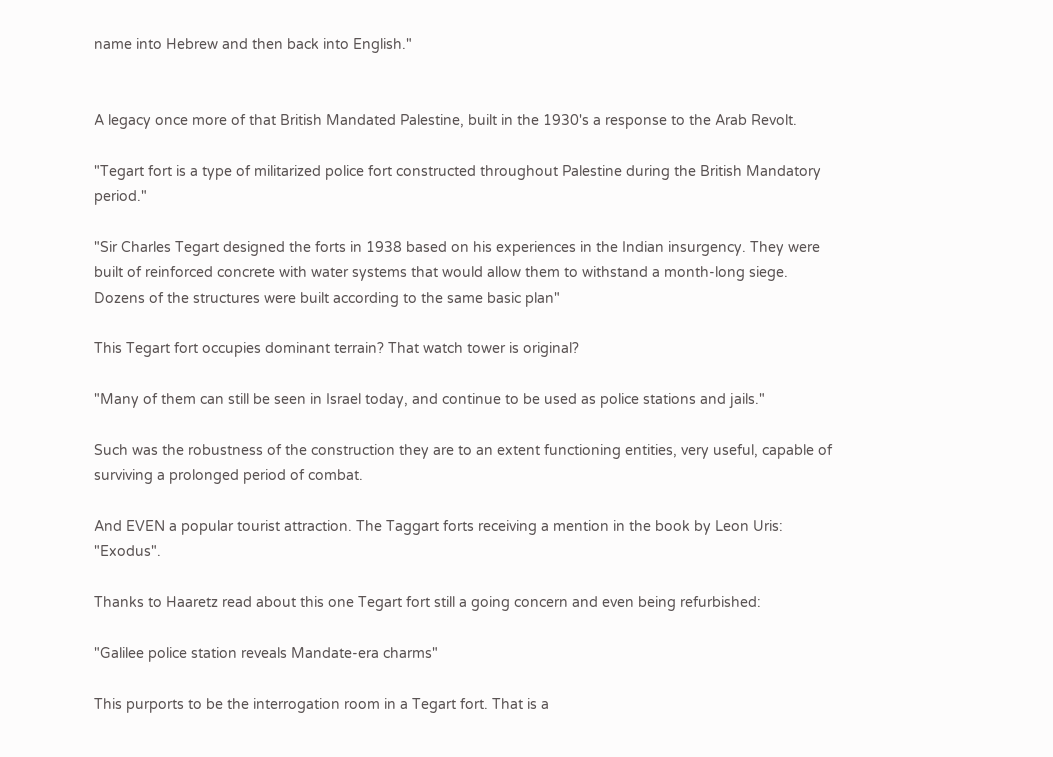name into Hebrew and then back into English."


A legacy once more of that British Mandated Palestine, built in the 1930's a response to the Arab Revolt.

"Tegart fort is a type of militarized police fort constructed throughout Palestine during the British Mandatory period."

"Sir Charles Tegart designed the forts in 1938 based on his experiences in the Indian insurgency. They were built of reinforced concrete with water systems that would allow them to withstand a month-long siege. Dozens of the structures were built according to the same basic plan"

This Tegart fort occupies dominant terrain? That watch tower is original?

"Many of them can still be seen in Israel today, and continue to be used as police stations and jails."

Such was the robustness of the construction they are to an extent functioning entities, very useful, capable of surviving a prolonged period of combat.

And EVEN a popular tourist attraction. The Taggart forts receiving a mention in the book by Leon Uris: "Exodus".

Thanks to Haaretz read about this one Tegart fort still a going concern and even being refurbished:

"Galilee police station reveals Mandate-era charms"

This purports to be the interrogation room in a Tegart fort. That is a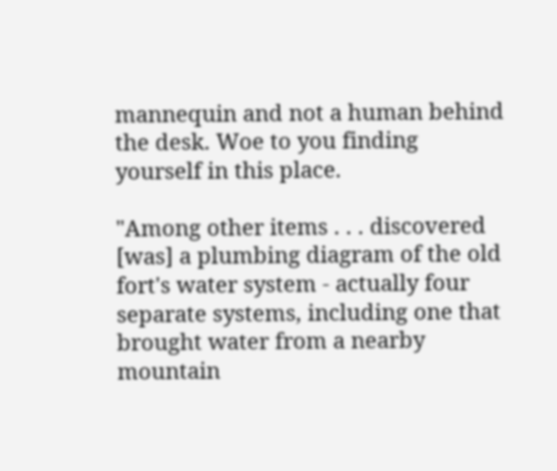mannequin and not a human behind the desk. Woe to you finding yourself in this place.

"Among other items . . . discovered [was] a plumbing diagram of the old fort's water system - actually four separate systems, including one that brought water from a nearby mountain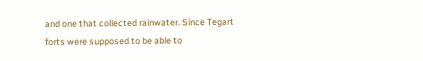and one that collected rainwater. Since Tegart forts were supposed to be able to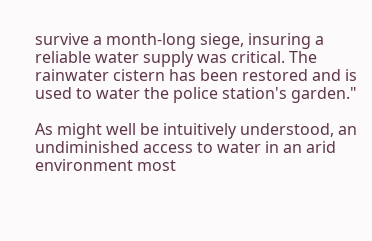survive a month-long siege, insuring a reliable water supply was critical. The rainwater cistern has been restored and is used to water the police station's garden."

As might well be intuitively understood, an undiminished access to water in an arid environment most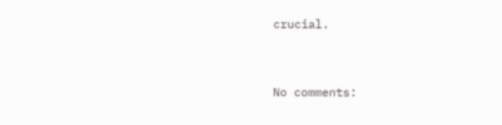crucial.


No comments: